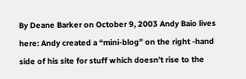By Deane Barker on October 9, 2003 Andy Baio lives here: Andy created a “mini-blog” on the right -hand side of his site for stuff which doesn’t rise to the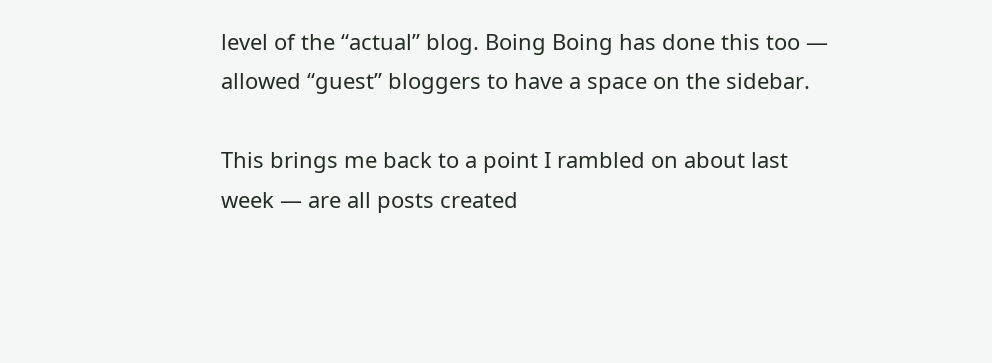level of the “actual” blog. Boing Boing has done this too — allowed “guest” bloggers to have a space on the sidebar.

This brings me back to a point I rambled on about last week — are all posts created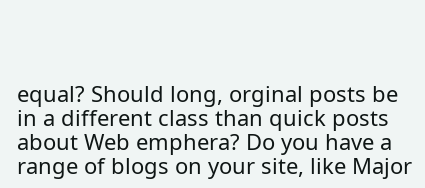equal? Should long, orginal posts be in a different class than quick posts about Web emphera? Do you have a range of blogs on your site, like Major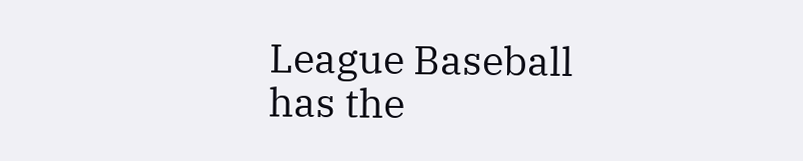League Baseball has the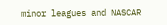minor leagues and NASCAR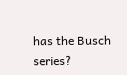has the Busch series?